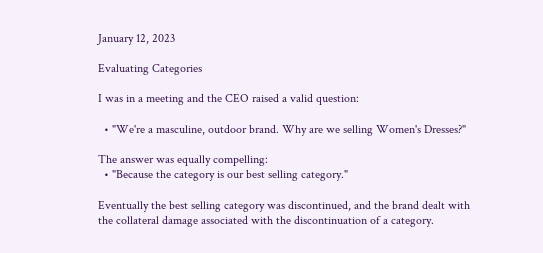January 12, 2023

Evaluating Categories

I was in a meeting and the CEO raised a valid question:

  • "We're a masculine, outdoor brand. Why are we selling Women's Dresses?"

The answer was equally compelling:
  • "Because the category is our best selling category."

Eventually the best selling category was discontinued, and the brand dealt with the collateral damage associated with the discontinuation of a category.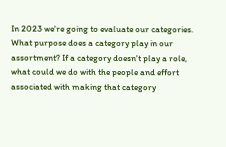In 2023 we're going to evaluate our categories. What purpose does a category play in our assortment? If a category doesn't play a role, what could we do with the people and effort associated with making that category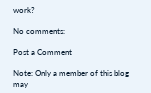work?

No comments:

Post a Comment

Note: Only a member of this blog may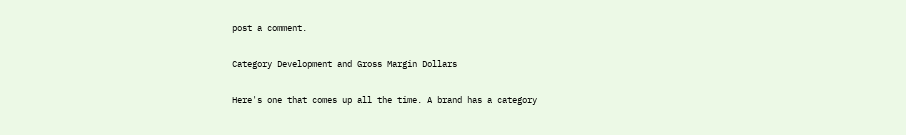post a comment.

Category Development and Gross Margin Dollars

Here's one that comes up all the time. A brand has a category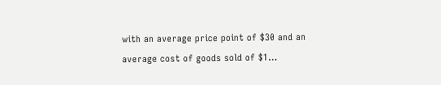with an average price point of $30 and an average cost of goods sold of $1...